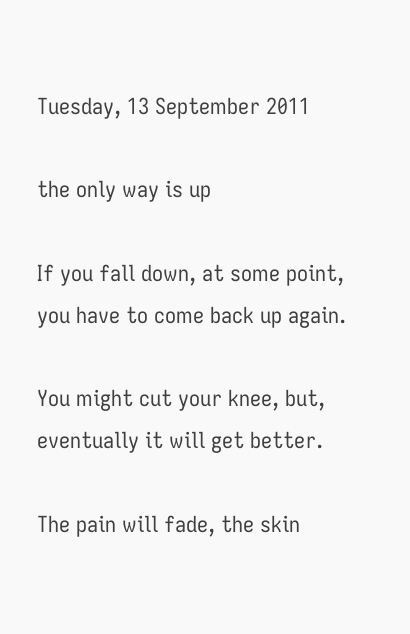Tuesday, 13 September 2011

the only way is up

If you fall down, at some point, you have to come back up again.

You might cut your knee, but, eventually it will get better.

The pain will fade, the skin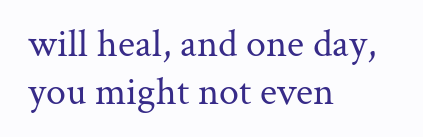will heal, and one day, you might not even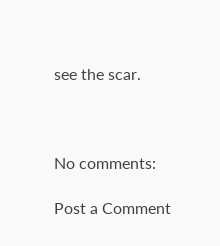see the scar.



No comments:

Post a Comment